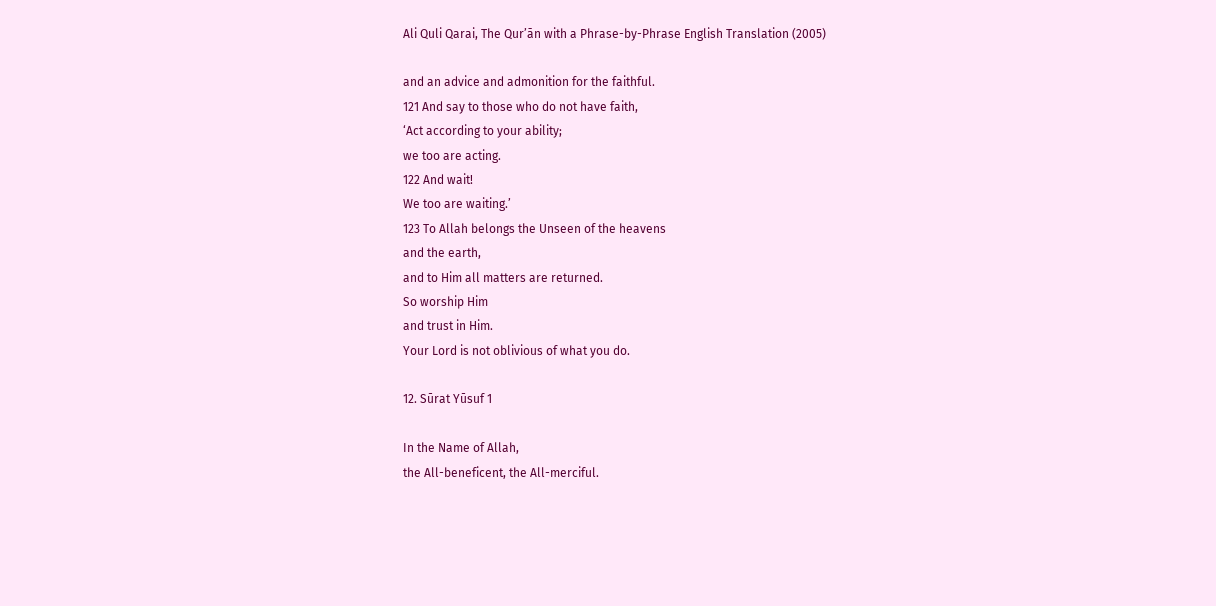Ali Quli Qarai, The Qur’ān with a Phrase-by-Phrase English Translation (2005)

and an advice and admonition for the faithful.
121 And say to those who do not have faith,
‘Act according to your ability;
we too are acting.
122 And wait!
We too are waiting.’
123 To Allah belongs the Unseen of the heavens
and the earth,
and to Him all matters are returned.
So worship Him
and trust in Him.
Your Lord is not oblivious of what you do.

12. Sūrat Yūsuf 1

In the Name of Allah,
the All-beneficent, the All-merciful.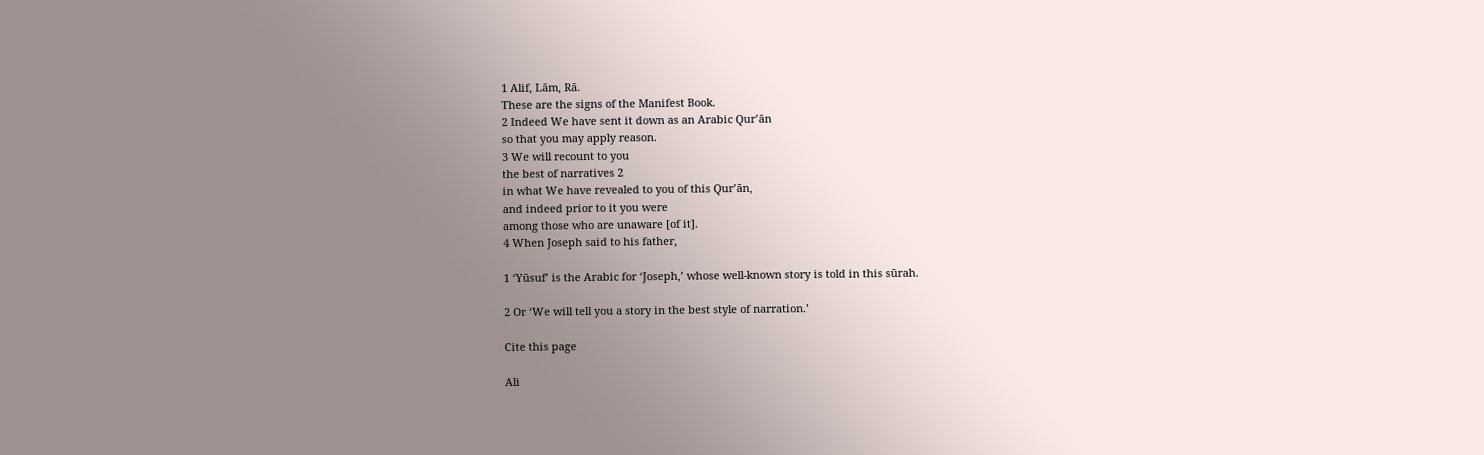1 Alif, Lām, Rā.
These are the signs of the Manifest Book.
2 Indeed We have sent it down as an Arabic Qur’ān
so that you may apply reason.
3 We will recount to you
the best of narratives 2
in what We have revealed to you of this Qur’ān,
and indeed prior to it you were
among those who are unaware [of it].
4 When Joseph said to his father,

1 ‘Yūsuf’ is the Arabic for ‘Joseph,’ whose well-known story is told in this sūrah.

2 Or ‘We will tell you a story in the best style of narration.’

Cite this page

Ali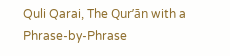Quli Qarai, The Qur’ān with a Phrase-by-Phrase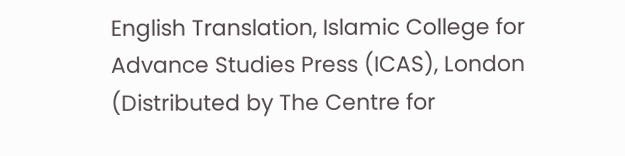English Translation, Islamic College for Advance Studies Press (ICAS), London (Distributed by The Centre for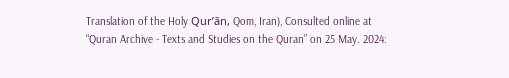Translation of the Holy Qur’ān, Qom, Iran), Consulted online at “Quran Archive - Texts and Studies on the Quran” on 25 May. 2024: